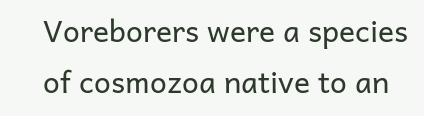Voreborers were a species of cosmozoa native to an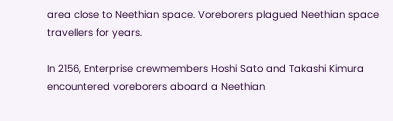area close to Neethian space. Voreborers plagued Neethian space travellers for years.

In 2156, Enterprise crewmembers Hoshi Sato and Takashi Kimura encountered voreborers aboard a Neethian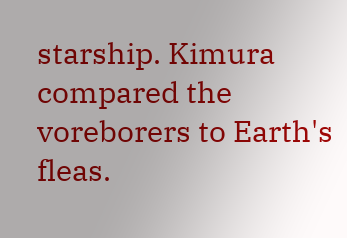starship. Kimura compared the voreborers to Earth's fleas.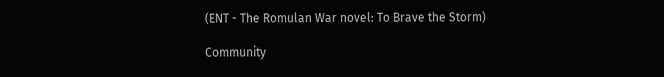(ENT - The Romulan War novel: To Brave the Storm)

Community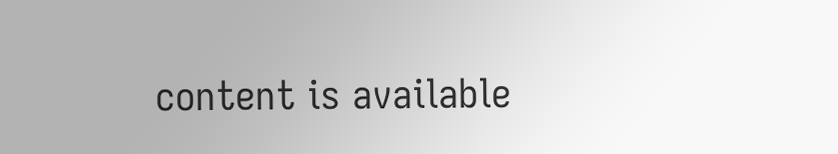content is available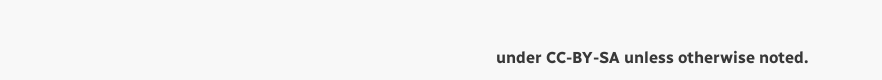under CC-BY-SA unless otherwise noted.